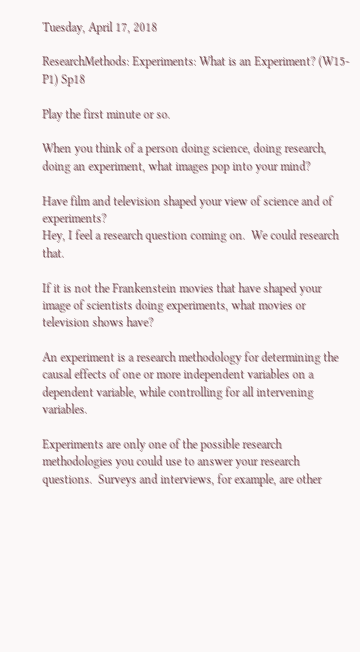Tuesday, April 17, 2018

ResearchMethods: Experiments: What is an Experiment? (W15-P1) Sp18

Play the first minute or so.

When you think of a person doing science, doing research, doing an experiment, what images pop into your mind?

Have film and television shaped your view of science and of experiments?
Hey, I feel a research question coming on.  We could research that.

If it is not the Frankenstein movies that have shaped your image of scientists doing experiments, what movies or television shows have?

An experiment is a research methodology for determining the causal effects of one or more independent variables on a dependent variable, while controlling for all intervening variables.

Experiments are only one of the possible research methodologies you could use to answer your research questions.  Surveys and interviews, for example, are other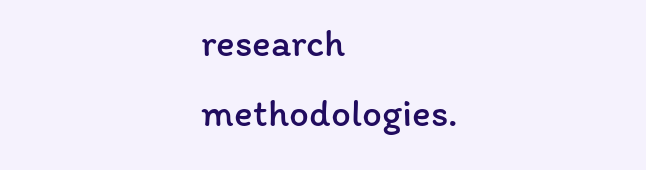research methodologies.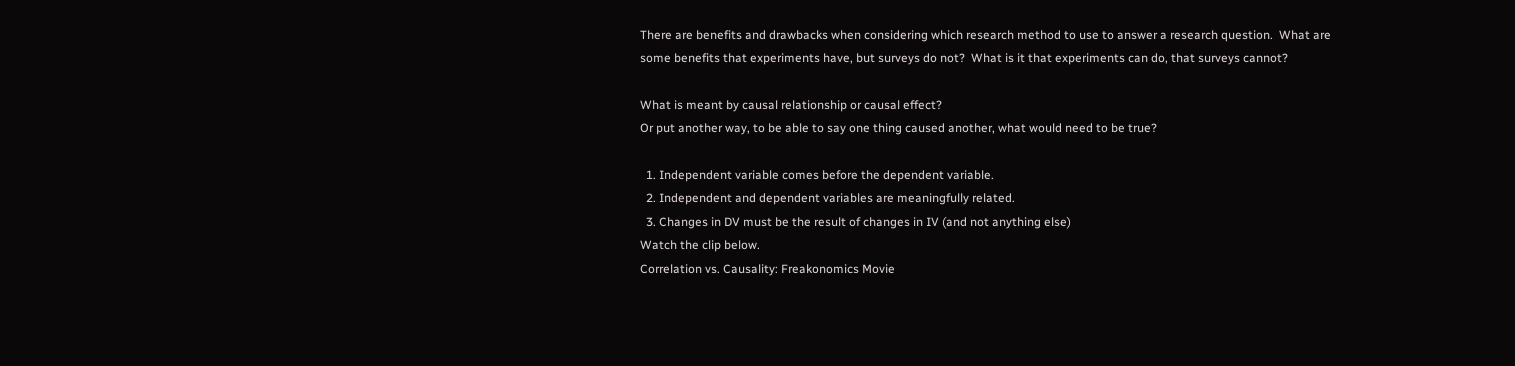There are benefits and drawbacks when considering which research method to use to answer a research question.  What are some benefits that experiments have, but surveys do not?  What is it that experiments can do, that surveys cannot?

What is meant by causal relationship or causal effect?
Or put another way, to be able to say one thing caused another, what would need to be true?

  1. Independent variable comes before the dependent variable.
  2. Independent and dependent variables are meaningfully related.
  3. Changes in DV must be the result of changes in IV (and not anything else)
Watch the clip below.
Correlation vs. Causality: Freakonomics Movie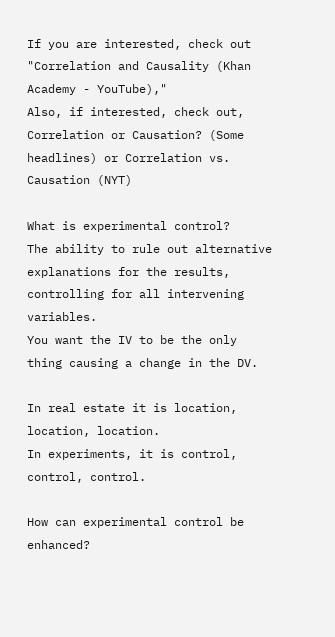If you are interested, check out "Correlation and Causality (Khan Academy - YouTube),"
Also, if interested, check out, Correlation or Causation? (Some headlines) or Correlation vs. Causation (NYT)

What is experimental control?
The ability to rule out alternative explanations for the results, controlling for all intervening variables.
You want the IV to be the only thing causing a change in the DV.

In real estate it is location, location, location.
In experiments, it is control, control, control.

How can experimental control be enhanced?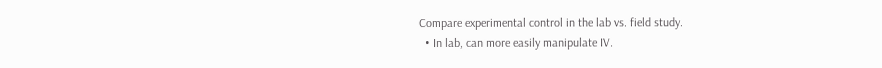Compare experimental control in the lab vs. field study.
  • In lab, can more easily manipulate IV.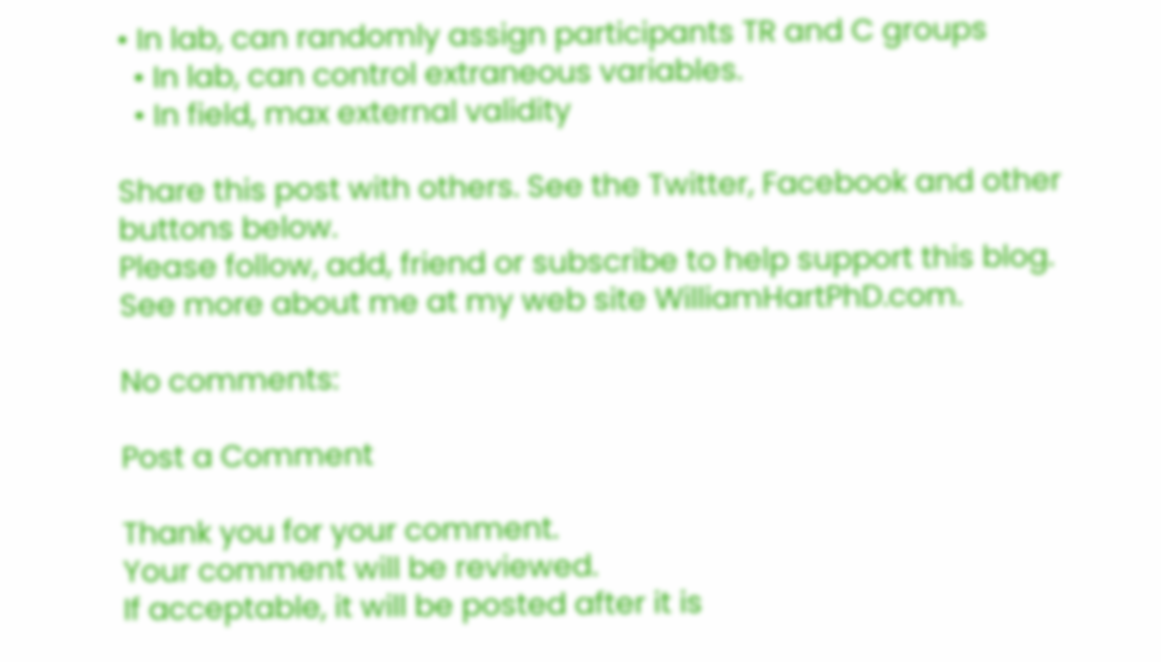• In lab, can randomly assign participants TR and C groups
  • In lab, can control extraneous variables.
  • In field, max external validity

Share this post with others. See the Twitter, Facebook and other buttons below.
Please follow, add, friend or subscribe to help support this blog.
See more about me at my web site WilliamHartPhD.com.

No comments:

Post a Comment

Thank you for your comment.
Your comment will be reviewed.
If acceptable, it will be posted after it is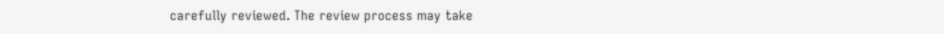carefully reviewed. The review process may take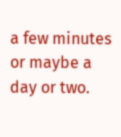a few minutes or maybe a day or two.